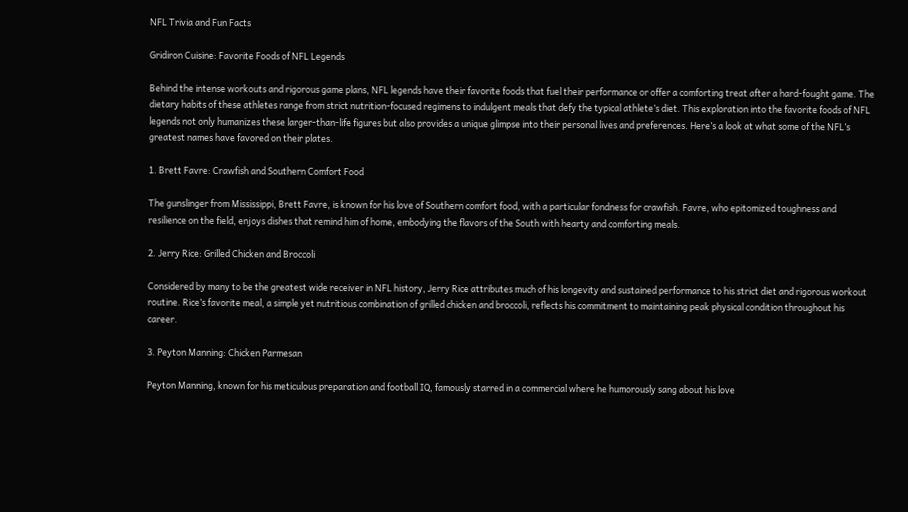NFL Trivia and Fun Facts

Gridiron Cuisine: Favorite Foods of NFL Legends

Behind the intense workouts and rigorous game plans, NFL legends have their favorite foods that fuel their performance or offer a comforting treat after a hard-fought game. The dietary habits of these athletes range from strict nutrition-focused regimens to indulgent meals that defy the typical athlete’s diet. This exploration into the favorite foods of NFL legends not only humanizes these larger-than-life figures but also provides a unique glimpse into their personal lives and preferences. Here’s a look at what some of the NFL’s greatest names have favored on their plates.

1. Brett Favre: Crawfish and Southern Comfort Food

The gunslinger from Mississippi, Brett Favre, is known for his love of Southern comfort food, with a particular fondness for crawfish. Favre, who epitomized toughness and resilience on the field, enjoys dishes that remind him of home, embodying the flavors of the South with hearty and comforting meals.

2. Jerry Rice: Grilled Chicken and Broccoli

Considered by many to be the greatest wide receiver in NFL history, Jerry Rice attributes much of his longevity and sustained performance to his strict diet and rigorous workout routine. Rice’s favorite meal, a simple yet nutritious combination of grilled chicken and broccoli, reflects his commitment to maintaining peak physical condition throughout his career.

3. Peyton Manning: Chicken Parmesan

Peyton Manning, known for his meticulous preparation and football IQ, famously starred in a commercial where he humorously sang about his love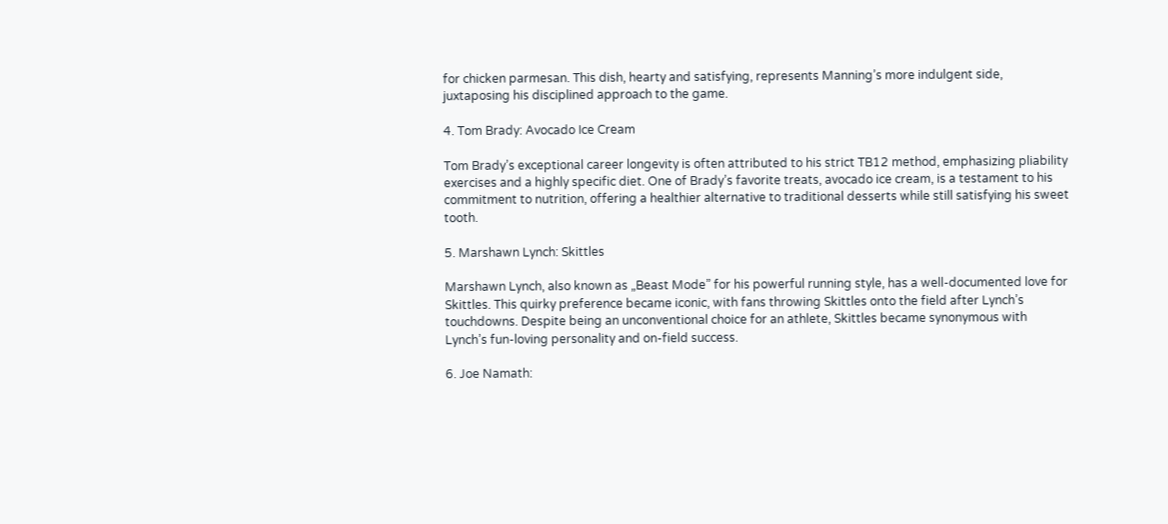for chicken parmesan. This dish, hearty and satisfying, represents Manning’s more indulgent side, juxtaposing his disciplined approach to the game.

4. Tom Brady: Avocado Ice Cream

Tom Brady’s exceptional career longevity is often attributed to his strict TB12 method, emphasizing pliability exercises and a highly specific diet. One of Brady’s favorite treats, avocado ice cream, is a testament to his commitment to nutrition, offering a healthier alternative to traditional desserts while still satisfying his sweet tooth.

5. Marshawn Lynch: Skittles

Marshawn Lynch, also known as „Beast Mode” for his powerful running style, has a well-documented love for Skittles. This quirky preference became iconic, with fans throwing Skittles onto the field after Lynch’s touchdowns. Despite being an unconventional choice for an athlete, Skittles became synonymous with Lynch’s fun-loving personality and on-field success.

6. Joe Namath: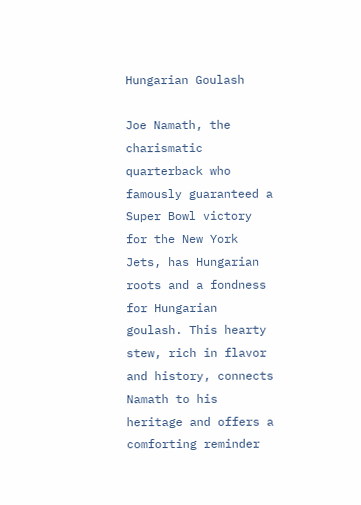Hungarian Goulash

Joe Namath, the charismatic quarterback who famously guaranteed a Super Bowl victory for the New York Jets, has Hungarian roots and a fondness for Hungarian goulash. This hearty stew, rich in flavor and history, connects Namath to his heritage and offers a comforting reminder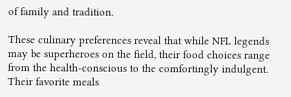of family and tradition.

These culinary preferences reveal that while NFL legends may be superheroes on the field, their food choices range from the health-conscious to the comfortingly indulgent. Their favorite meals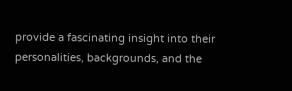provide a fascinating insight into their personalities, backgrounds, and the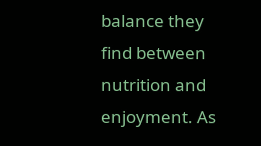balance they find between nutrition and enjoyment. As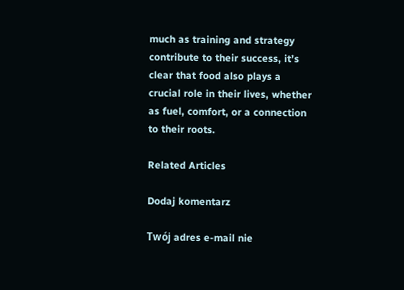much as training and strategy contribute to their success, it’s clear that food also plays a crucial role in their lives, whether as fuel, comfort, or a connection to their roots.

Related Articles

Dodaj komentarz

Twój adres e-mail nie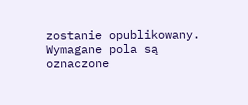zostanie opublikowany. Wymagane pola są oznaczone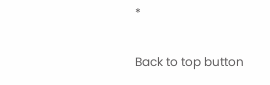*

Back to top button